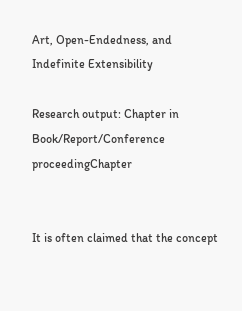Art, Open-Endedness, and Indefinite Extensibility

Research output: Chapter in Book/Report/Conference proceedingChapter


It is often claimed that the concept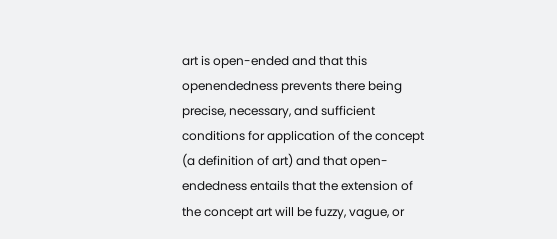art is open-ended and that this openendedness prevents there being precise, necessary, and sufficient conditions for application of the concept (a definition of art) and that open-endedness entails that the extension of the concept art will be fuzzy, vague, or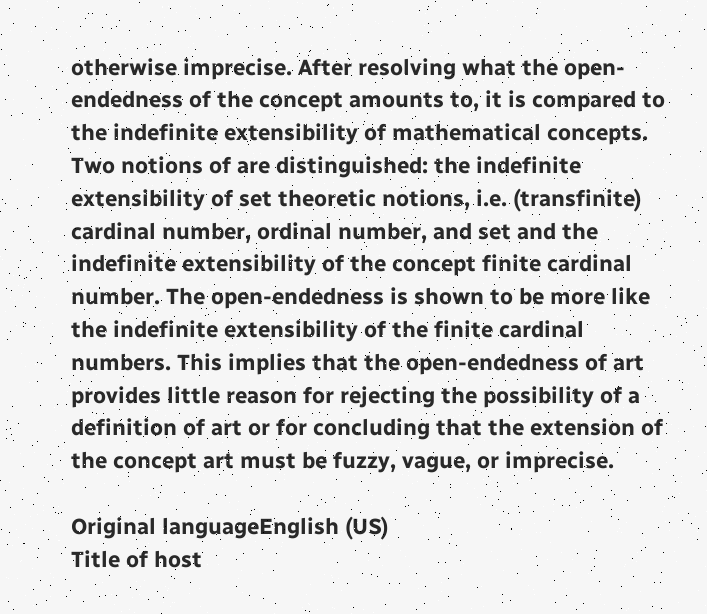otherwise imprecise. After resolving what the open-endedness of the concept amounts to, it is compared to the indefinite extensibility of mathematical concepts. Two notions of are distinguished: the indefinite extensibility of set theoretic notions, i.e. (transfinite) cardinal number, ordinal number, and set and the indefinite extensibility of the concept finite cardinal number. The open-endedness is shown to be more like the indefinite extensibility of the finite cardinal numbers. This implies that the open-endedness of art provides little reason for rejecting the possibility of a definition of art or for concluding that the extension of the concept art must be fuzzy, vague, or imprecise.

Original languageEnglish (US)
Title of host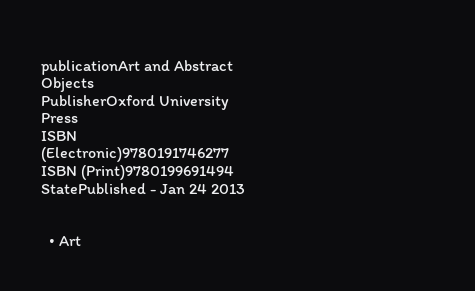publicationArt and Abstract Objects
PublisherOxford University Press
ISBN (Electronic)9780191746277
ISBN (Print)9780199691494
StatePublished - Jan 24 2013


  • Art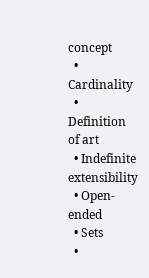concept
  • Cardinality
  • Definition of art
  • Indefinite extensibility
  • Open-ended
  • Sets
  •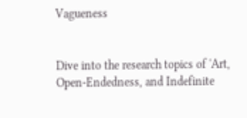Vagueness


Dive into the research topics of 'Art, Open-Endedness, and Indefinite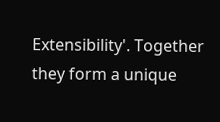Extensibility'. Together they form a unique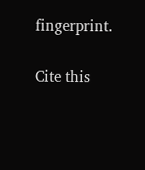fingerprint.

Cite this